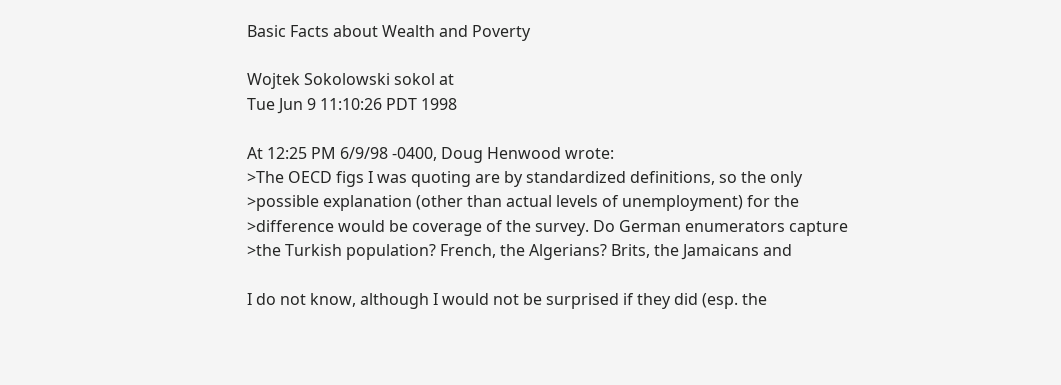Basic Facts about Wealth and Poverty

Wojtek Sokolowski sokol at
Tue Jun 9 11:10:26 PDT 1998

At 12:25 PM 6/9/98 -0400, Doug Henwood wrote:
>The OECD figs I was quoting are by standardized definitions, so the only
>possible explanation (other than actual levels of unemployment) for the
>difference would be coverage of the survey. Do German enumerators capture
>the Turkish population? French, the Algerians? Brits, the Jamaicans and

I do not know, although I would not be surprised if they did (esp. the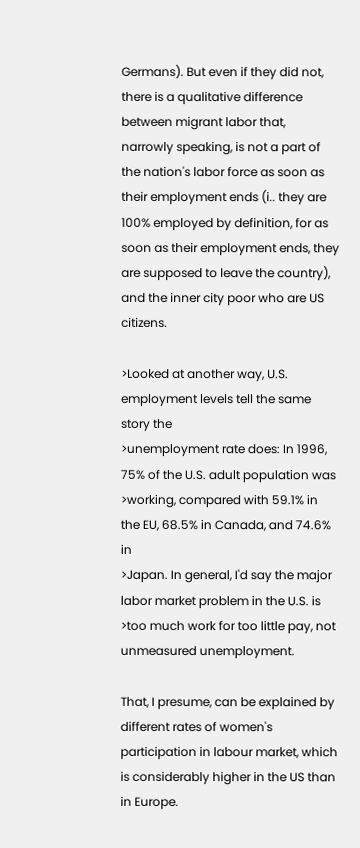Germans). But even if they did not, there is a qualitative difference between migrant labor that, narrowly speaking, is not a part of the nation's labor force as soon as their employment ends (i.. they are 100% employed by definition, for as soon as their employment ends, they are supposed to leave the country), and the inner city poor who are US citizens.

>Looked at another way, U.S. employment levels tell the same story the
>unemployment rate does: In 1996, 75% of the U.S. adult population was
>working, compared with 59.1% in the EU, 68.5% in Canada, and 74.6% in
>Japan. In general, I'd say the major labor market problem in the U.S. is
>too much work for too little pay, not unmeasured unemployment.

That, I presume, can be explained by different rates of women's participation in labour market, which is considerably higher in the US than in Europe.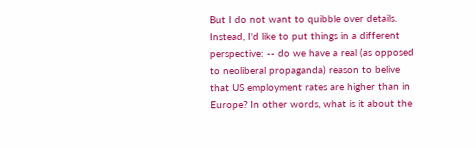But I do not want to quibble over details. Instead, I'd like to put things in a different perspective: -- do we have a real (as opposed to neoliberal propaganda) reason to belive that US employment rates are higher than in Europe? In other words, what is it about the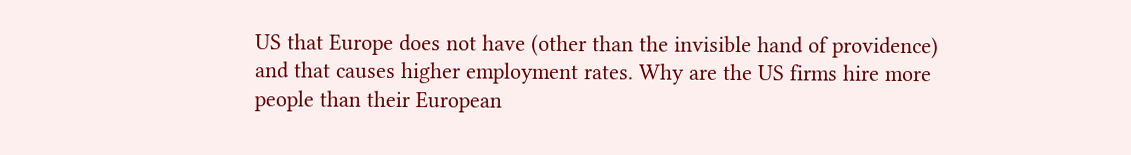US that Europe does not have (other than the invisible hand of providence) and that causes higher employment rates. Why are the US firms hire more people than their European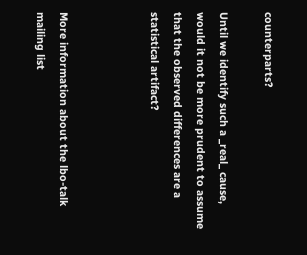counterparts?

Until we identify such a _real_ cause, would it not be more prudent to assume that the observed differences are a statistical artifact?



More information about the lbo-talk mailing list